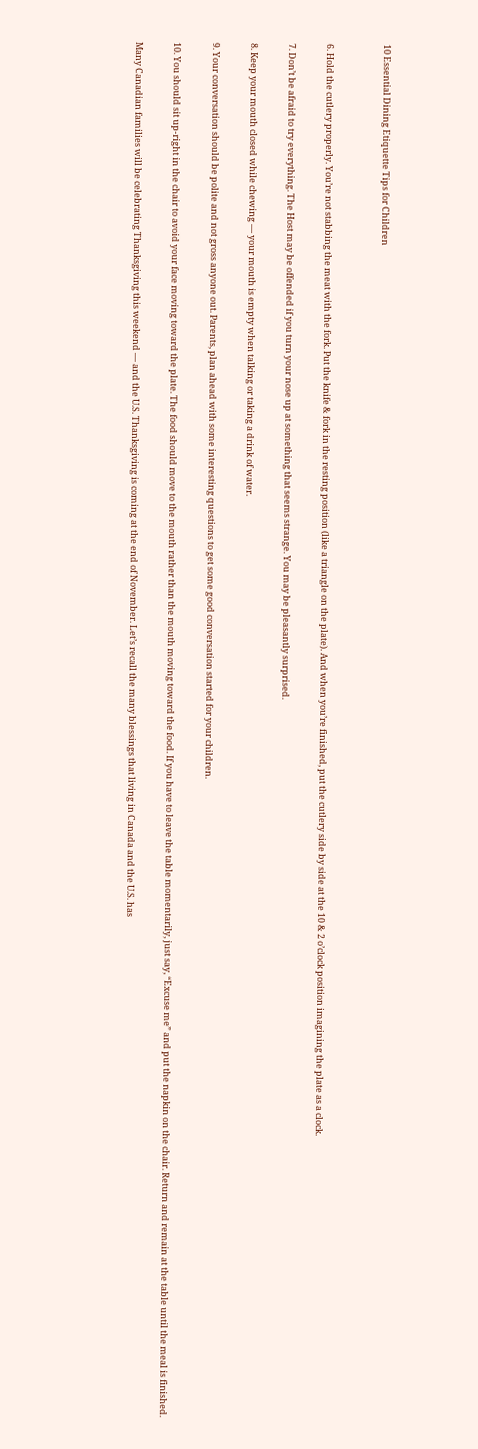10 Essential Dining Etiquette Tips for Children


6. Hold the cutlery properly. You’re not stabbing the meat with the fork. Put the knife & fork in the resting position (like a triangle on the plate). And when you’re finished, put the cutlery side by side at the 10 & 2 o’clock position imagining the plate as a clock.

7. Don’t be afraid to try everything. The Host may be offended if you turn your nose up at something that seems strange. You may be pleasantly surprised.

8. Keep your mouth closed while chewing — your mouth is empty when talking or taking a drink of water.

9. Your conversation should be polite and not gross anyone out. Parents, plan ahead with some interesting questions to get some good conversation started for your children.

10. You should sit up-right in the chair to avoid your face moving toward the plate. The food should move to the mouth rather than the mouth moving toward the food. If you have to leave the table momentarily, just say, “Excuse me” and put the napkin on the chair. Return and remain at the table until the meal is finished.

Many Canadian families will be celebrating Thanksgiving this weekend — and the U.S. Thanksgiving is coming at the end of November. Let’s recall the many blessings that living in Canada and the U.S. has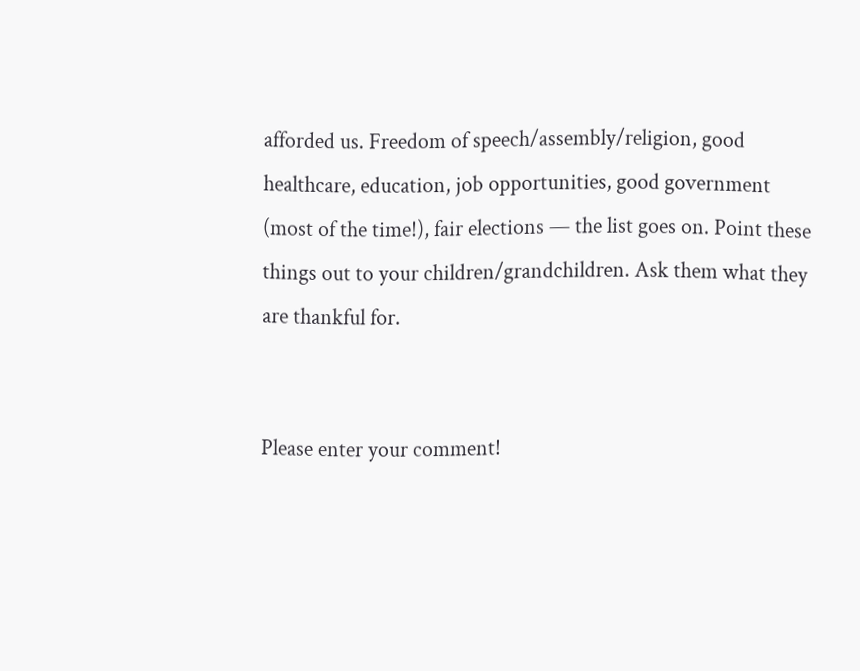afforded us. Freedom of speech/assembly/religion, good healthcare, education, job opportunities, good government (most of the time!), fair elections — the list goes on. Point these things out to your children/grandchildren. Ask them what they are thankful for.


Please enter your comment!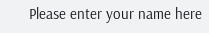Please enter your name here